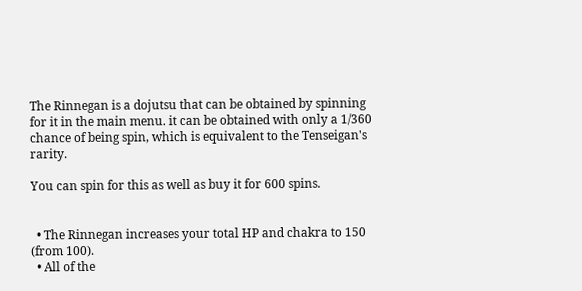The Rinnegan is a dojutsu that can be obtained by spinning for it in the main menu. it can be obtained with only a 1/360 chance of being spin, which is equivalent to the Tenseigan's rarity.

You can spin for this as well as buy it for 600 spins.


  • The Rinnegan increases your total HP and chakra to 150 (from 100).
  • All of the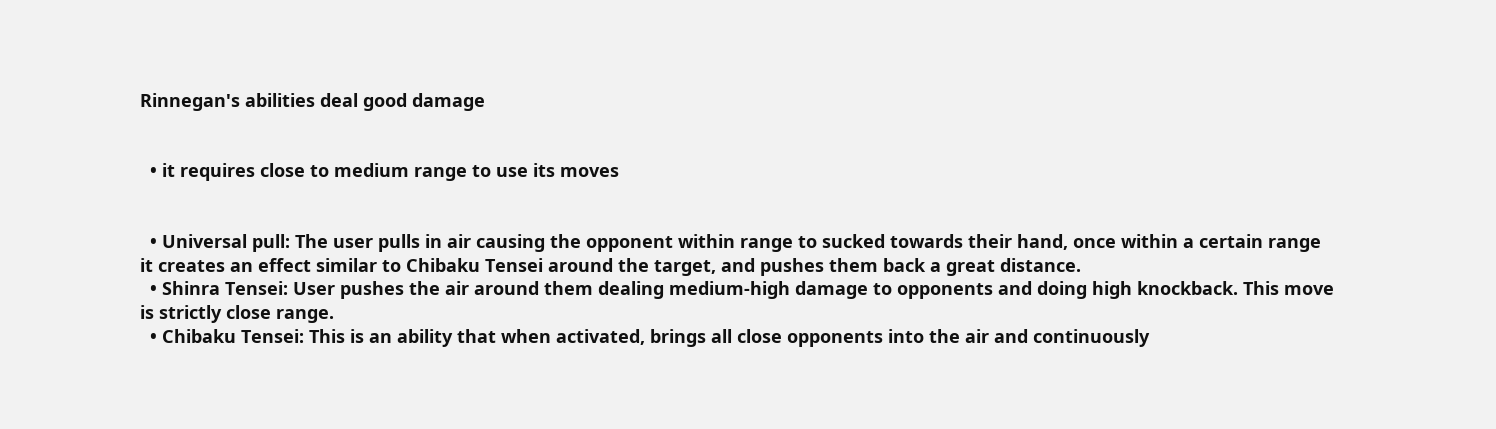Rinnegan's abilities deal good damage


  • it requires close to medium range to use its moves


  • Universal pull: The user pulls in air causing the opponent within range to sucked towards their hand, once within a certain range it creates an effect similar to Chibaku Tensei around the target, and pushes them back a great distance.
  • Shinra Tensei: User pushes the air around them dealing medium-high damage to opponents and doing high knockback. This move is strictly close range.
  • Chibaku Tensei: This is an ability that when activated, brings all close opponents into the air and continuously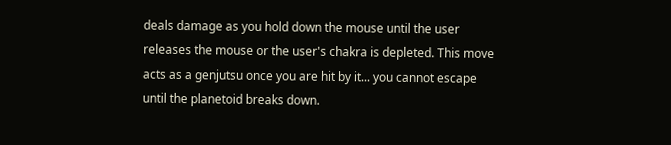deals damage as you hold down the mouse until the user releases the mouse or the user's chakra is depleted. This move acts as a genjutsu once you are hit by it... you cannot escape until the planetoid breaks down.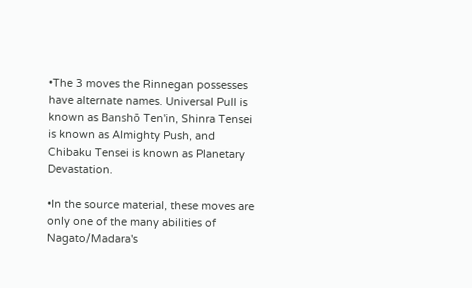•The 3 moves the Rinnegan possesses have alternate names. Universal Pull is known as Banshō Ten'in, Shinra Tensei is known as Almighty Push, and Chibaku Tensei is known as Planetary Devastation.

•In the source material, these moves are only one of the many abilities of Nagato/Madara's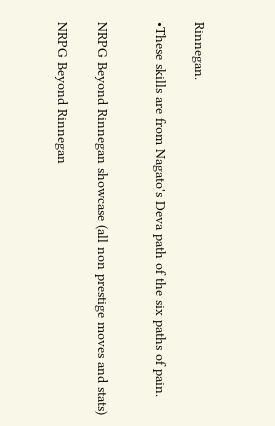Rinnegan.

•These skills are from Nagato's Deva path of the six paths of pain.


NRPG Beyond Rinnegan showcase (all non prestige moves and stats)

NRPG Beyond Rinnegan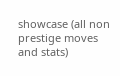showcase (all non prestige moves and stats)